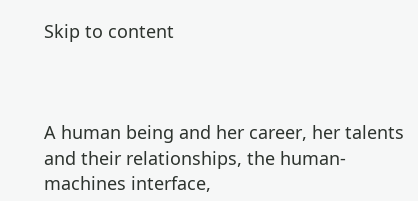Skip to content



A human being and her career, her talents and their relationships, the human-machines interface,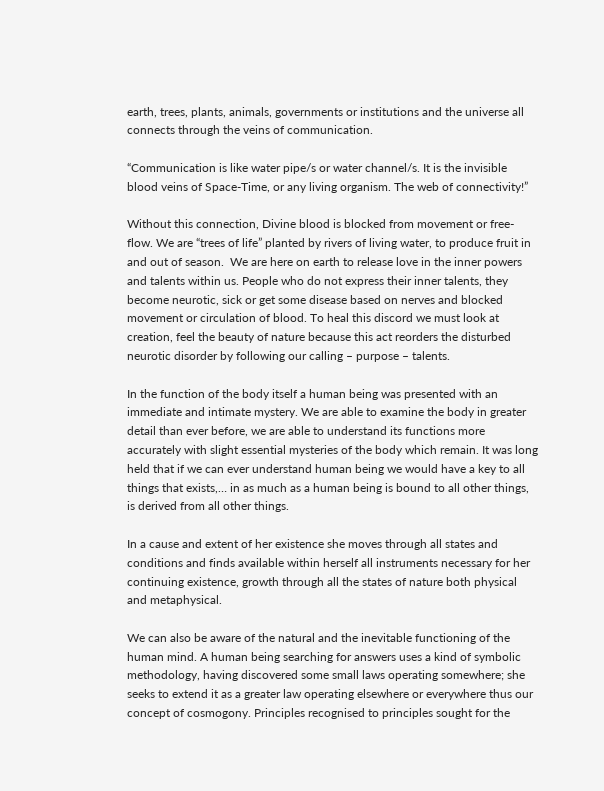earth, trees, plants, animals, governments or institutions and the universe all connects through the veins of communication.

“Communication is like water pipe/s or water channel/s. It is the invisible blood veins of Space-Time, or any living organism. The web of connectivity!”

Without this connection, Divine blood is blocked from movement or free-flow. We are “trees of life” planted by rivers of living water, to produce fruit in and out of season.  We are here on earth to release love in the inner powers and talents within us. People who do not express their inner talents, they become neurotic, sick or get some disease based on nerves and blocked movement or circulation of blood. To heal this discord we must look at creation, feel the beauty of nature because this act reorders the disturbed neurotic disorder by following our calling – purpose – talents.

In the function of the body itself a human being was presented with an immediate and intimate mystery. We are able to examine the body in greater detail than ever before, we are able to understand its functions more accurately with slight essential mysteries of the body which remain. It was long held that if we can ever understand human being we would have a key to all things that exists,… in as much as a human being is bound to all other things, is derived from all other things.

In a cause and extent of her existence she moves through all states and conditions and finds available within herself all instruments necessary for her continuing existence, growth through all the states of nature both physical and metaphysical.

We can also be aware of the natural and the inevitable functioning of the human mind. A human being searching for answers uses a kind of symbolic methodology, having discovered some small laws operating somewhere; she seeks to extend it as a greater law operating elsewhere or everywhere thus our concept of cosmogony. Principles recognised to principles sought for the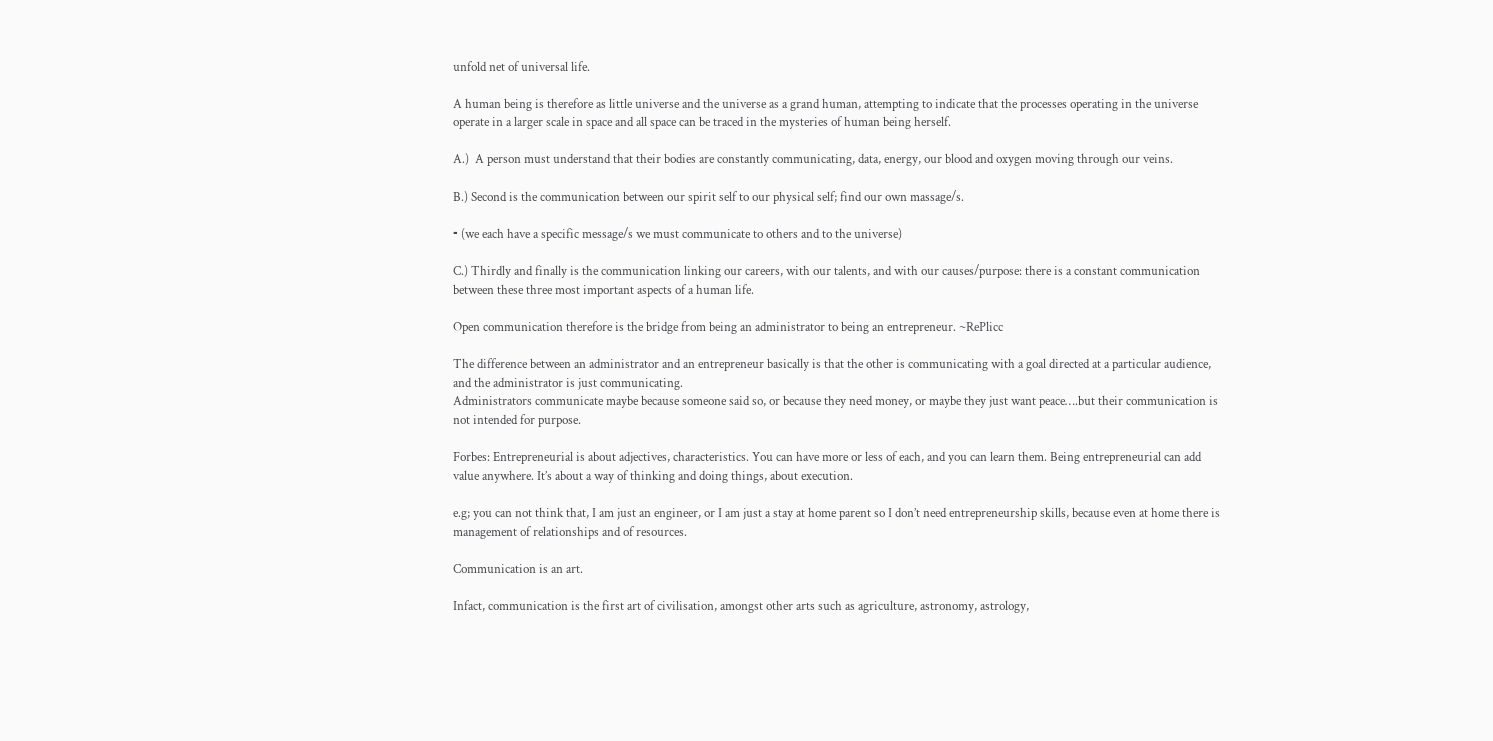unfold net of universal life.

A human being is therefore as little universe and the universe as a grand human, attempting to indicate that the processes operating in the universe operate in a larger scale in space and all space can be traced in the mysteries of human being herself.

A.)  A person must understand that their bodies are constantly communicating, data, energy, our blood and oxygen moving through our veins.

B.) Second is the communication between our spirit self to our physical self; find our own massage/s.

⁃ (we each have a specific message/s we must communicate to others and to the universe)

C.) Thirdly and finally is the communication linking our careers, with our talents, and with our causes/purpose: there is a constant communication between these three most important aspects of a human life.

Open communication therefore is the bridge from being an administrator to being an entrepreneur. ~RePlicc

The difference between an administrator and an entrepreneur basically is that the other is communicating with a goal directed at a particular audience, and the administrator is just communicating.
Administrators communicate maybe because someone said so, or because they need money, or maybe they just want peace….but their communication is not intended for purpose.

Forbes: Entrepreneurial is about adjectives, characteristics. You can have more or less of each, and you can learn them. Being entrepreneurial can add value anywhere. It’s about a way of thinking and doing things, about execution.

e.g; you can not think that, I am just an engineer, or I am just a stay at home parent so I don’t need entrepreneurship skills, because even at home there is management of relationships and of resources.

Communication is an art.

Infact, communication is the first art of civilisation, amongst other arts such as agriculture, astronomy, astrology,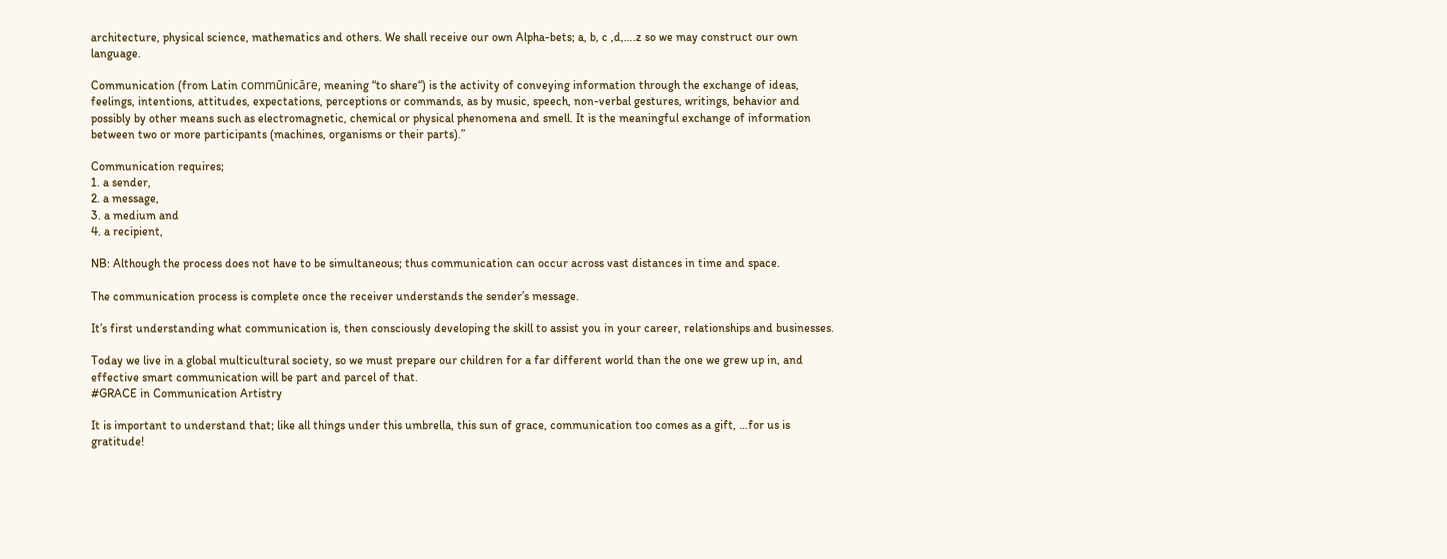architecture, physical science, mathematics and others. We shall receive our own Alpha-bets; a, b, c ,d,….z so we may construct our own language.

Communication (from Latin commūnicāre, meaning “to share“) is the activity of conveying information through the exchange of ideas, feelings, intentions, attitudes, expectations, perceptions or commands, as by music, speech, non-verbal gestures, writings, behavior and possibly by other means such as electromagnetic, chemical or physical phenomena and smell. It is the meaningful exchange of information between two or more participants (machines, organisms or their parts).”

Communication requires;
1. a sender,
2. a message,
3. a medium and
4. a recipient,

NB: Although the process does not have to be simultaneous; thus communication can occur across vast distances in time and space.

The communication process is complete once the receiver understands the sender’s message.

It’s first understanding what communication is, then consciously developing the skill to assist you in your career, relationships and businesses.

Today we live in a global multicultural society, so we must prepare our children for a far different world than the one we grew up in, and effective smart communication will be part and parcel of that.
#GRACE in Communication Artistry

It is important to understand that; like all things under this umbrella, this sun of grace, communication too comes as a gift, …for us is gratitude!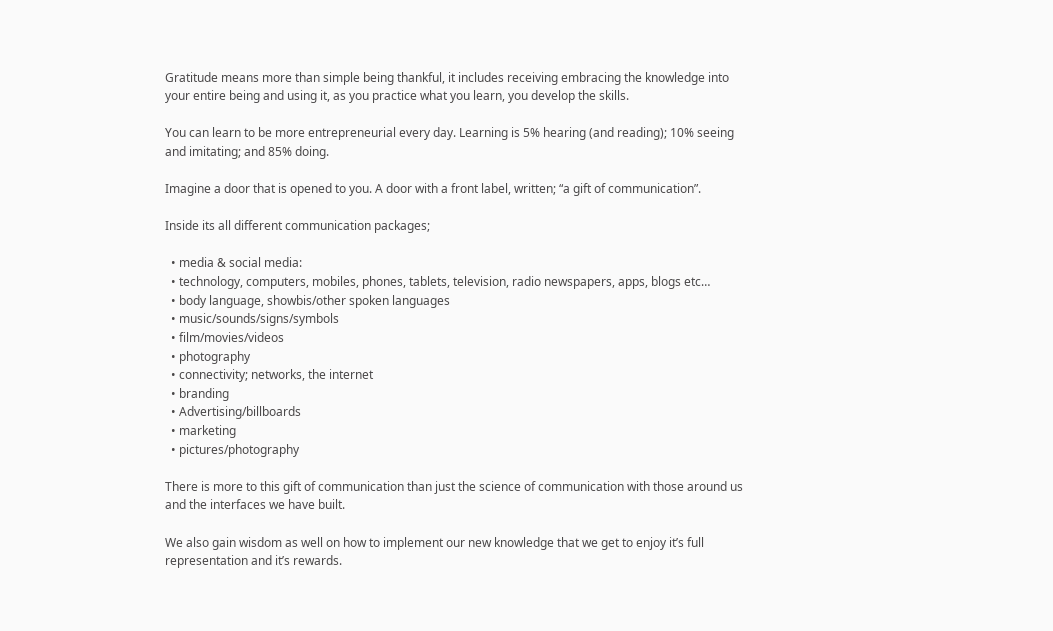Gratitude means more than simple being thankful, it includes receiving embracing the knowledge into your entire being and using it, as you practice what you learn, you develop the skills.

You can learn to be more entrepreneurial every day. Learning is 5% hearing (and reading); 10% seeing and imitating; and 85% doing.

Imagine a door that is opened to you. A door with a front label, written; “a gift of communication”.

Inside its all different communication packages;

  • media & social media:
  • technology, computers, mobiles, phones, tablets, television, radio newspapers, apps, blogs etc…
  • body language, showbis/other spoken languages
  • music/sounds/signs/symbols
  • film/movies/videos
  • photography
  • connectivity; networks, the internet
  • branding
  • Advertising/billboards
  • marketing
  • pictures/photography

There is more to this gift of communication than just the science of communication with those around us and the interfaces we have built.

We also gain wisdom as well on how to implement our new knowledge that we get to enjoy it’s full representation and it’s rewards.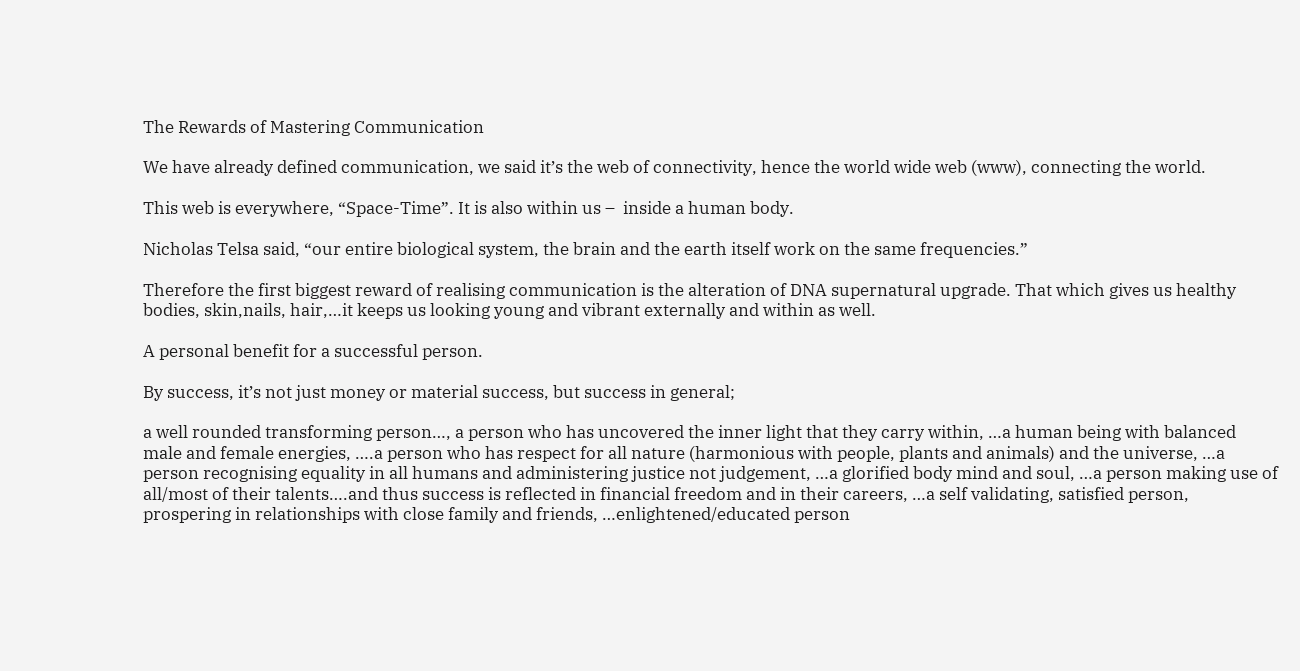The Rewards of Mastering Communication

We have already defined communication, we said it’s the web of connectivity, hence the world wide web (www), connecting the world.

This web is everywhere, “Space-Time”. It is also within us –  inside a human body.

Nicholas Telsa said, “our entire biological system, the brain and the earth itself work on the same frequencies.”

Therefore the first biggest reward of realising communication is the alteration of DNA supernatural upgrade. That which gives us healthy bodies, skin,nails, hair,…it keeps us looking young and vibrant externally and within as well.

A personal benefit for a successful person.

By success, it’s not just money or material success, but success in general;

a well rounded transforming person…, a person who has uncovered the inner light that they carry within, …a human being with balanced male and female energies, ….a person who has respect for all nature (harmonious with people, plants and animals) and the universe, …a person recognising equality in all humans and administering justice not judgement, …a glorified body mind and soul, …a person making use of all/most of their talents….and thus success is reflected in financial freedom and in their careers, …a self validating, satisfied person, prospering in relationships with close family and friends, …enlightened/educated person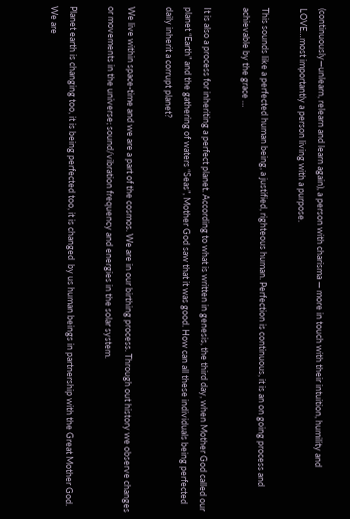(continuously—unlearn, relearn and learn again), a person with charisma — more in touch with their intuition, humility and LOVE…most importantly a person living with a purpose.

This sounds like a perfected human being, a justified, righteous human. Perfection is continuous, it is an on going process and achievable by the grace …

It is also a process for inheriting a perfect planet. According to what is written in genesis, the third day, when Mother God called our planet “Earth” and the gathering of waters “Seas”, Mother God saw that it was good. How can all these individuals being perfected daily inherit a corrupt planet?

We live within space-time and we are a part of the cosmos. We are in our birthing process. Through out history we observe changes or movements in the universe; sound/vibration frequency and energies in the solar system.

Planet earth is changing too, it is being perfected too, it is changed  by us human beings in partnership with the Great Mother God. We are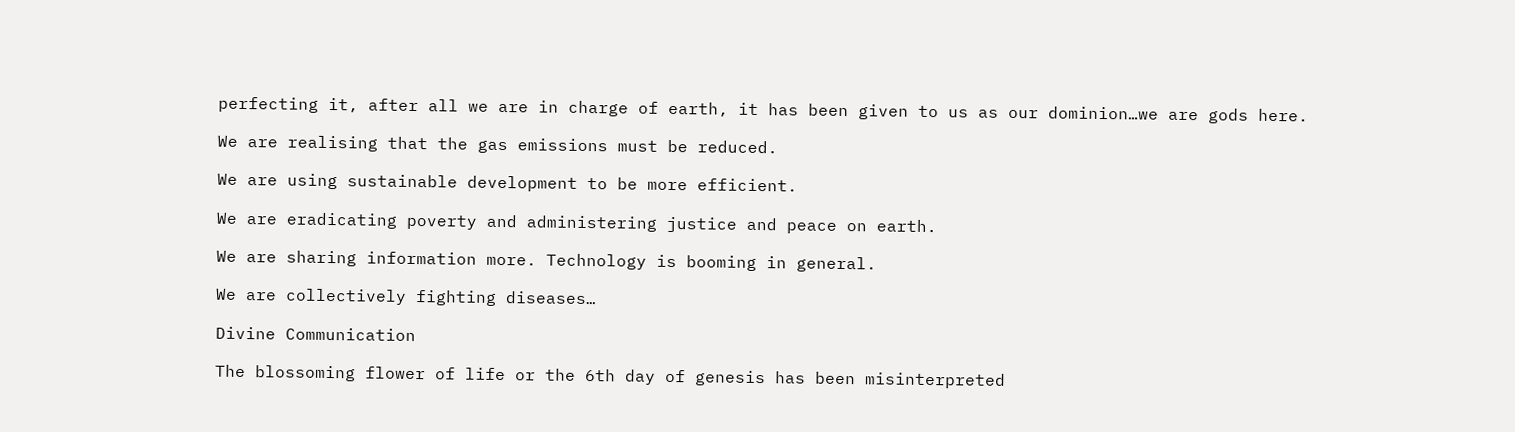perfecting it, after all we are in charge of earth, it has been given to us as our dominion…we are gods here.

We are realising that the gas emissions must be reduced.

We are using sustainable development to be more efficient.

We are eradicating poverty and administering justice and peace on earth.

We are sharing information more. Technology is booming in general.

We are collectively fighting diseases…

Divine Communication

The blossoming flower of life or the 6th day of genesis has been misinterpreted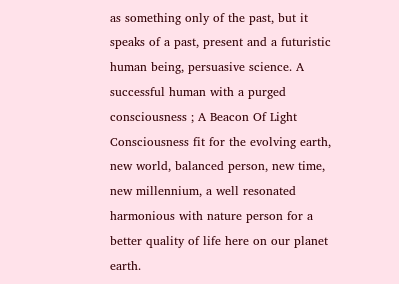as something only of the past, but it speaks of a past, present and a futuristic human being, persuasive science. A successful human with a purged consciousness ; A Beacon Of Light Consciousness fit for the evolving earth, new world, balanced person, new time, new millennium, a well resonated harmonious with nature person for a better quality of life here on our planet earth.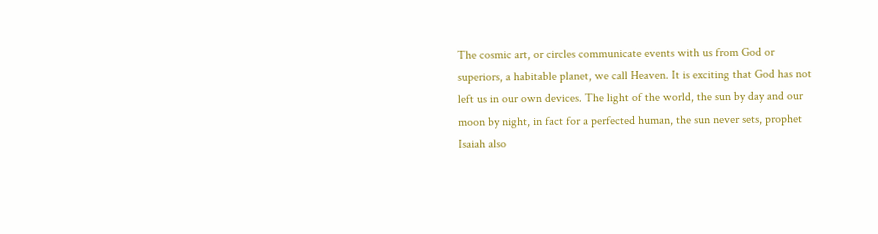The cosmic art, or circles communicate events with us from God or superiors, a habitable planet, we call Heaven. It is exciting that God has not left us in our own devices. The light of the world, the sun by day and our moon by night, in fact for a perfected human, the sun never sets, prophet Isaiah also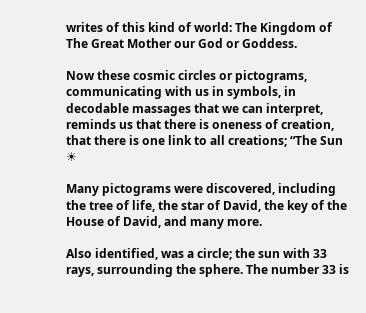writes of this kind of world: The Kingdom of The Great Mother our God or Goddess.

Now these cosmic circles or pictograms, communicating with us in symbols, in decodable massages that we can interpret, reminds us that there is oneness of creation, that there is one link to all creations; “The Sun ☀

Many pictograms were discovered, including the tree of life, the star of David, the key of the House of David, and many more.

Also identified, was a circle; the sun with 33 rays, surrounding the sphere. The number 33 is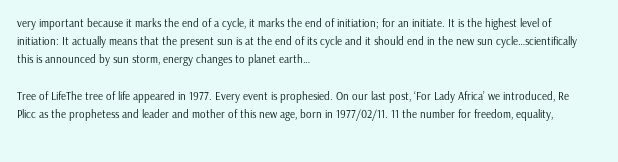very important because it marks the end of a cycle, it marks the end of initiation; for an initiate. It is the highest level of initiation: It actually means that the present sun is at the end of its cycle and it should end in the new sun cycle…scientifically this is announced by sun storm, energy changes to planet earth…

Tree of LifeThe tree of life appeared in 1977. Every event is prophesied. On our last post, ‘For Lady Africa’ we introduced, Re Plicc as the prophetess and leader and mother of this new age, born in 1977/02/11. 11 the number for freedom, equality,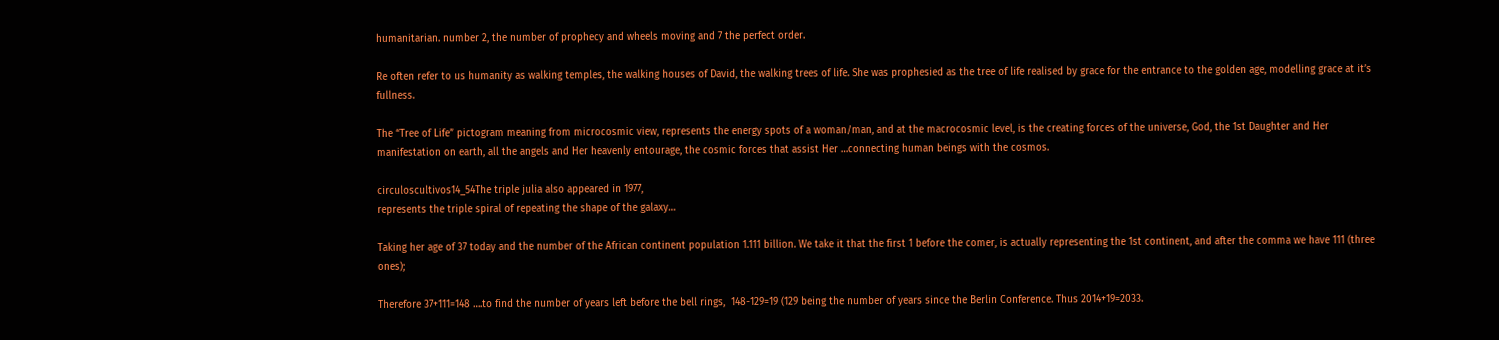humanitarian. number 2, the number of prophecy and wheels moving and 7 the perfect order.

Re often refer to us humanity as walking temples, the walking houses of David, the walking trees of life. She was prophesied as the tree of life realised by grace for the entrance to the golden age, modelling grace at it’s fullness.

The “Tree of Life” pictogram meaning from microcosmic view, represents the energy spots of a woman/man, and at the macrocosmic level, is the creating forces of the universe, God, the 1st Daughter and Her manifestation on earth, all the angels and Her heavenly entourage, the cosmic forces that assist Her …connecting human beings with the cosmos.

circuloscultivos14_54The triple julia also appeared in 1977,
represents the triple spiral of repeating the shape of the galaxy…

Taking her age of 37 today and the number of the African continent population 1.111 billion. We take it that the first 1 before the comer, is actually representing the 1st continent, and after the comma we have 111 (three ones);

Therefore 37+111=148 ….to find the number of years left before the bell rings,  148-129=19 (129 being the number of years since the Berlin Conference. Thus 2014+19=2033.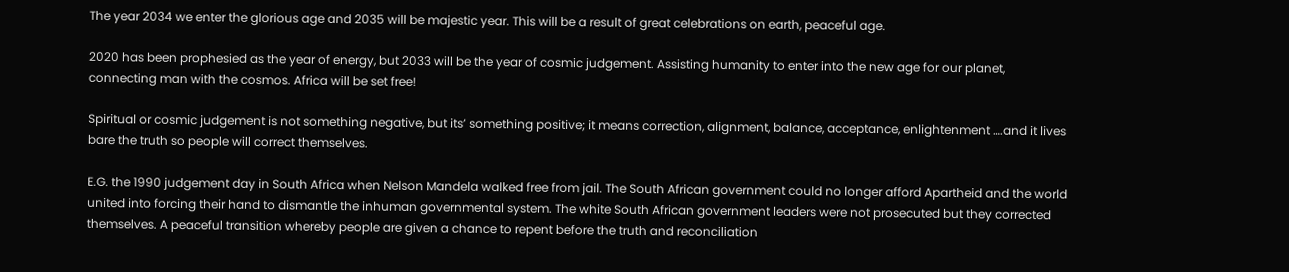The year 2034 we enter the glorious age and 2035 will be majestic year. This will be a result of great celebrations on earth, peaceful age.

2020 has been prophesied as the year of energy, but 2033 will be the year of cosmic judgement. Assisting humanity to enter into the new age for our planet, connecting man with the cosmos. Africa will be set free!

Spiritual or cosmic judgement is not something negative, but its’ something positive; it means correction, alignment, balance, acceptance, enlightenment ….and it lives bare the truth so people will correct themselves.

E.G. the 1990 judgement day in South Africa when Nelson Mandela walked free from jail. The South African government could no longer afford Apartheid and the world united into forcing their hand to dismantle the inhuman governmental system. The white South African government leaders were not prosecuted but they corrected themselves. A peaceful transition whereby people are given a chance to repent before the truth and reconciliation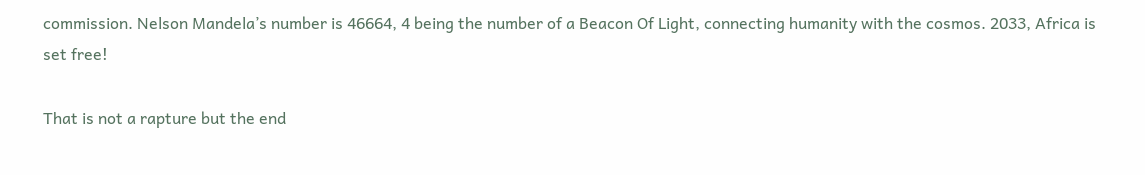commission. Nelson Mandela’s number is 46664, 4 being the number of a Beacon Of Light, connecting humanity with the cosmos. 2033, Africa is set free!

That is not a rapture but the end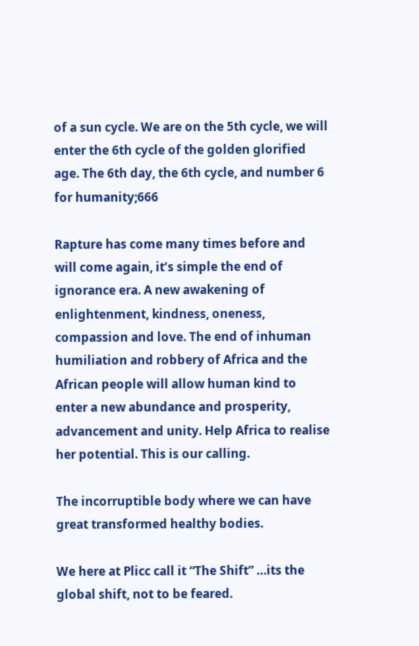of a sun cycle. We are on the 5th cycle, we will enter the 6th cycle of the golden glorified age. The 6th day, the 6th cycle, and number 6 for humanity;666

Rapture has come many times before and will come again, it’s simple the end of ignorance era. A new awakening of enlightenment, kindness, oneness, compassion and love. The end of inhuman humiliation and robbery of Africa and the African people will allow human kind to enter a new abundance and prosperity, advancement and unity. Help Africa to realise her potential. This is our calling.

The incorruptible body where we can have great transformed healthy bodies.

We here at Plicc call it “The Shift” …its the global shift, not to be feared.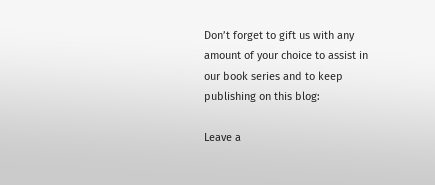Don’t forget to gift us with any amount of your choice to assist in our book series and to keep publishing on this blog:

Leave a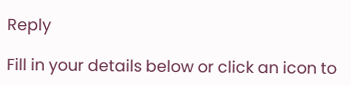Reply

Fill in your details below or click an icon to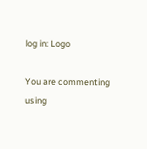log in: Logo

You are commenting using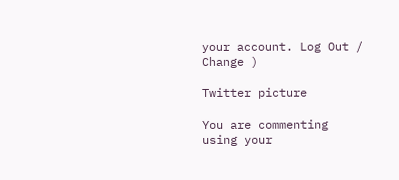your account. Log Out /  Change )

Twitter picture

You are commenting using your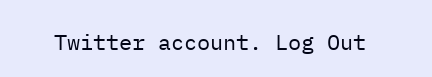Twitter account. Log Out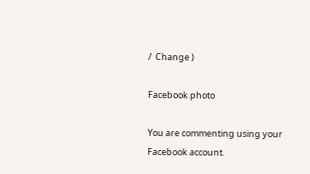/  Change )

Facebook photo

You are commenting using your Facebook account.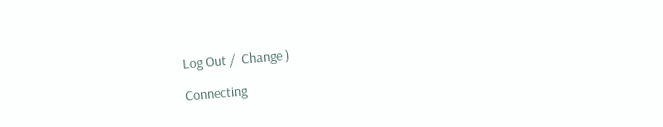Log Out /  Change )

Connecting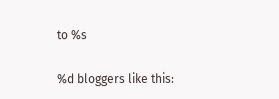to %s

%d bloggers like this: